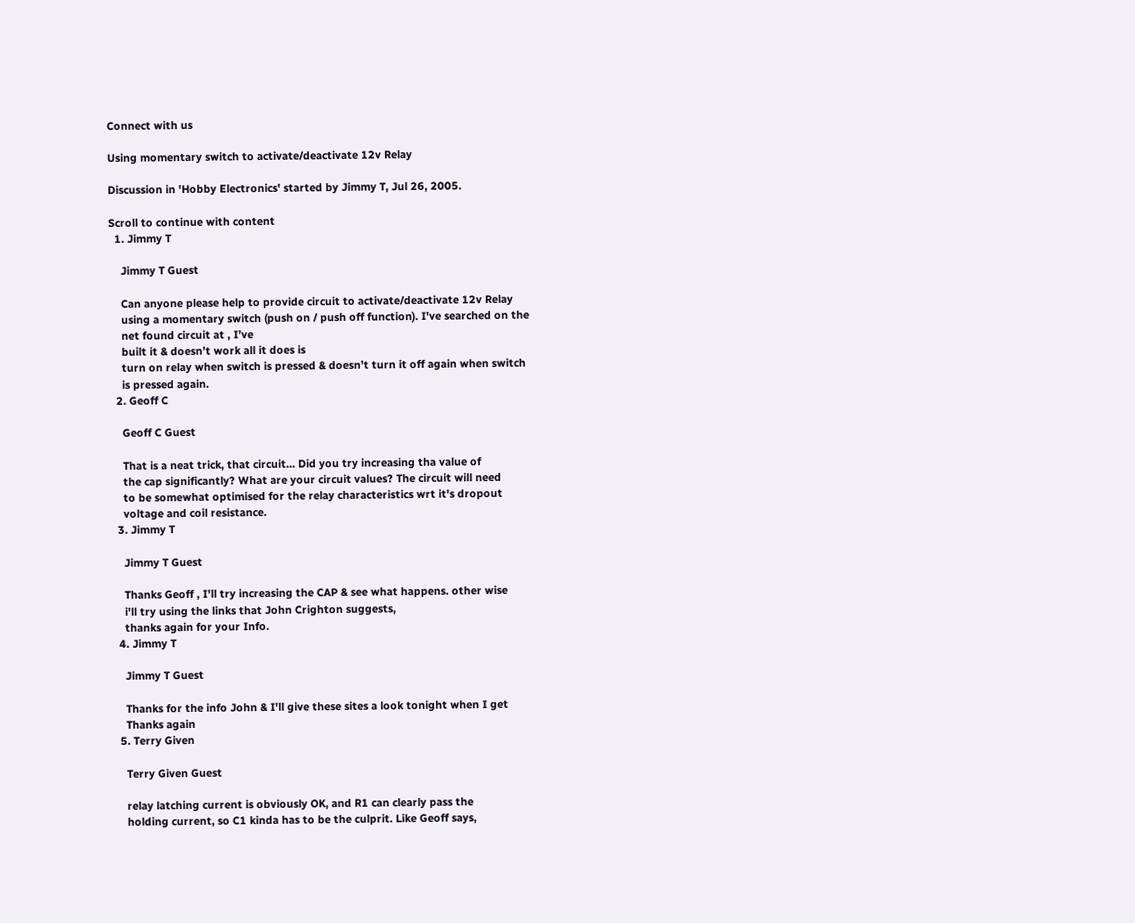Connect with us

Using momentary switch to activate/deactivate 12v Relay

Discussion in 'Hobby Electronics' started by Jimmy T, Jul 26, 2005.

Scroll to continue with content
  1. Jimmy T

    Jimmy T Guest

    Can anyone please help to provide circuit to activate/deactivate 12v Relay
    using a momentary switch (push on / push off function). I've searched on the
    net found circuit at , I’ve
    built it & doesn’t work all it does is
    turn on relay when switch is pressed & doesn’t turn it off again when switch
    is pressed again.
  2. Geoff C

    Geoff C Guest

    That is a neat trick, that circuit... Did you try increasing tha value of
    the cap significantly? What are your circuit values? The circuit will need
    to be somewhat optimised for the relay characteristics wrt it's dropout
    voltage and coil resistance.
  3. Jimmy T

    Jimmy T Guest

    Thanks Geoff , I'll try increasing the CAP & see what happens. other wise
    i'll try using the links that John Crighton suggests,
    thanks again for your Info.
  4. Jimmy T

    Jimmy T Guest

    Thanks for the info John & I'll give these sites a look tonight when I get
    Thanks again
  5. Terry Given

    Terry Given Guest

    relay latching current is obviously OK, and R1 can clearly pass the
    holding current, so C1 kinda has to be the culprit. Like Geoff says,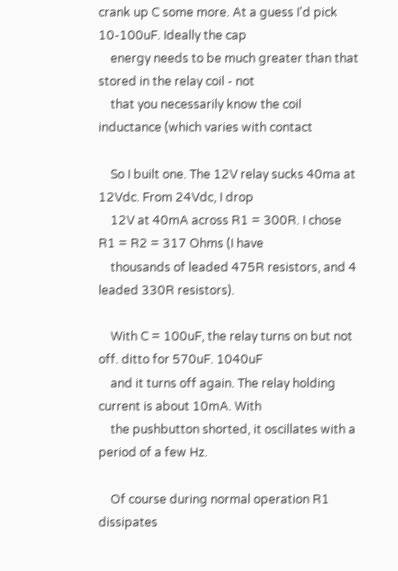crank up C some more. At a guess I'd pick 10-100uF. Ideally the cap
    energy needs to be much greater than that stored in the relay coil - not
    that you necessarily know the coil inductance (which varies with contact

    So I built one. The 12V relay sucks 40ma at 12Vdc. From 24Vdc, I drop
    12V at 40mA across R1 = 300R. I chose R1 = R2 = 317 Ohms (I have
    thousands of leaded 475R resistors, and 4 leaded 330R resistors).

    With C = 100uF, the relay turns on but not off. ditto for 570uF. 1040uF
    and it turns off again. The relay holding current is about 10mA. With
    the pushbutton shorted, it oscillates with a period of a few Hz.

    Of course during normal operation R1 dissipates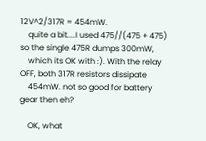12V^2/317R = 454mW.
    quite a bit....I used 475//(475 + 475) so the single 475R dumps 300mW,
    which its OK with :). With the relay OFF, both 317R resistors dissipate
    454mW. not so good for battery gear then eh?

    OK, what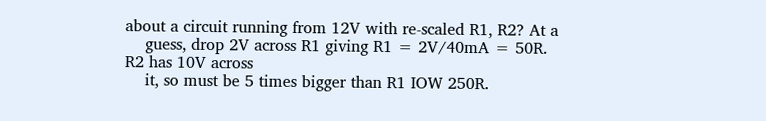about a circuit running from 12V with re-scaled R1, R2? At a
    guess, drop 2V across R1 giving R1 = 2V/40mA = 50R. R2 has 10V across
    it, so must be 5 times bigger than R1 IOW 250R.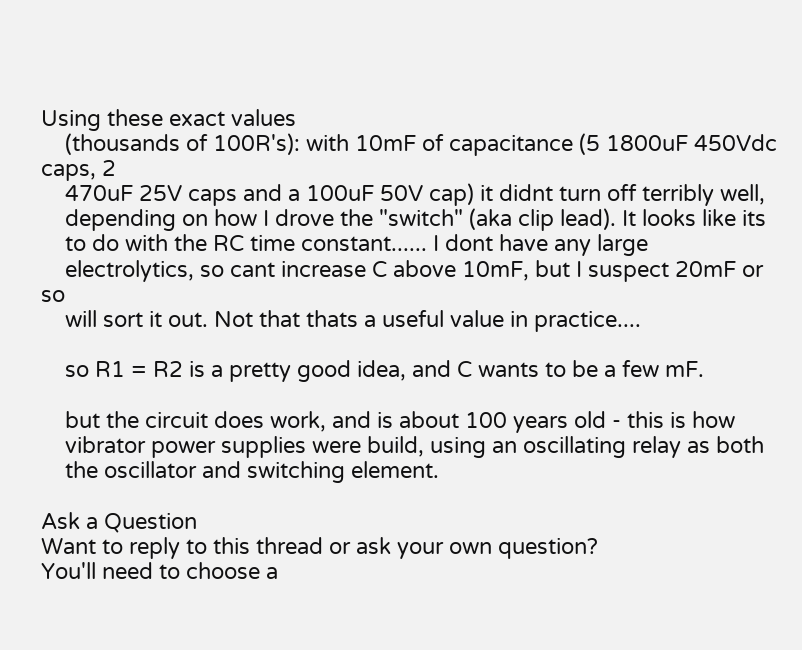Using these exact values
    (thousands of 100R's): with 10mF of capacitance (5 1800uF 450Vdc caps, 2
    470uF 25V caps and a 100uF 50V cap) it didnt turn off terribly well,
    depending on how I drove the "switch" (aka clip lead). It looks like its
    to do with the RC time constant...... I dont have any large
    electrolytics, so cant increase C above 10mF, but I suspect 20mF or so
    will sort it out. Not that thats a useful value in practice....

    so R1 = R2 is a pretty good idea, and C wants to be a few mF.

    but the circuit does work, and is about 100 years old - this is how
    vibrator power supplies were build, using an oscillating relay as both
    the oscillator and switching element.

Ask a Question
Want to reply to this thread or ask your own question?
You'll need to choose a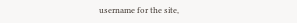username for the site,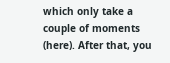which only take a couple of moments (here). After that, you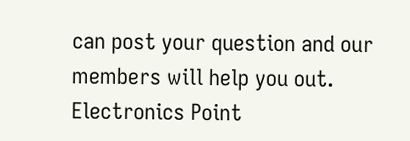can post your question and our members will help you out.
Electronics Point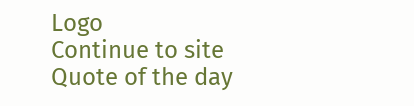Logo
Continue to site
Quote of the day